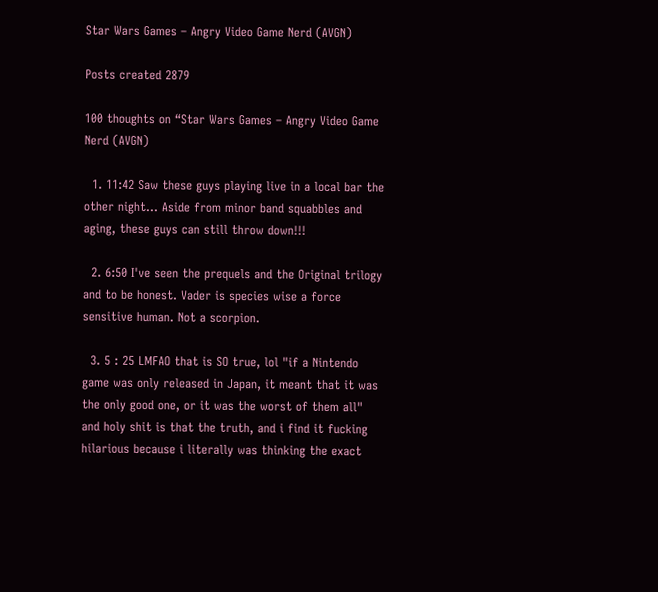Star Wars Games – Angry Video Game Nerd (AVGN)

Posts created 2879

100 thoughts on “Star Wars Games – Angry Video Game Nerd (AVGN)

  1. 11:42 Saw these guys playing live in a local bar the other night… Aside from minor band squabbles and aging, these guys can still throw down!!!

  2. 6:50 I've seen the prequels and the Original trilogy and to be honest. Vader is species wise a force sensitive human. Not a scorpion.

  3. 5 : 25 LMFAO that is SO true, lol "if a Nintendo game was only released in Japan, it meant that it was the only good one, or it was the worst of them all" and holy shit is that the truth, and i find it fucking hilarious because i literally was thinking the exact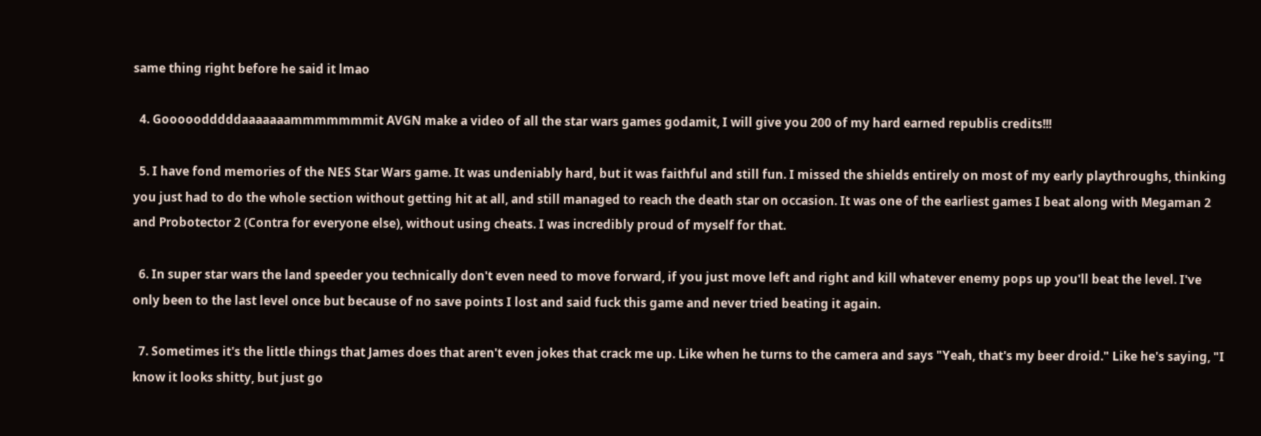same thing right before he said it lmao

  4. Gooooodddddaaaaaaammmmmmmit AVGN make a video of all the star wars games godamit, I will give you 200 of my hard earned republis credits!!!

  5. I have fond memories of the NES Star Wars game. It was undeniably hard, but it was faithful and still fun. I missed the shields entirely on most of my early playthroughs, thinking you just had to do the whole section without getting hit at all, and still managed to reach the death star on occasion. It was one of the earliest games I beat along with Megaman 2 and Probotector 2 (Contra for everyone else), without using cheats. I was incredibly proud of myself for that.

  6. In super star wars the land speeder you technically don't even need to move forward, if you just move left and right and kill whatever enemy pops up you'll beat the level. I've only been to the last level once but because of no save points I lost and said fuck this game and never tried beating it again.

  7. Sometimes it's the little things that James does that aren't even jokes that crack me up. Like when he turns to the camera and says "Yeah, that's my beer droid." Like he's saying, "I know it looks shitty, but just go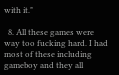with it."

  8. All these games were way too fucking hard. I had most of these including gameboy and they all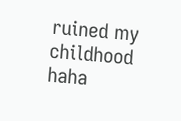ruined my childhood haha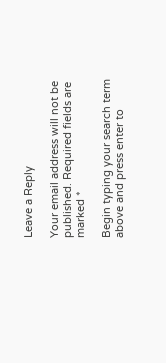Leave a Reply

Your email address will not be published. Required fields are marked *

Begin typing your search term above and press enter to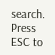search. Press ESC to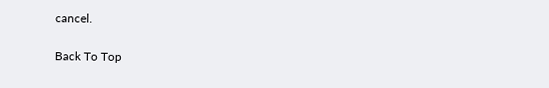cancel.

Back To Top